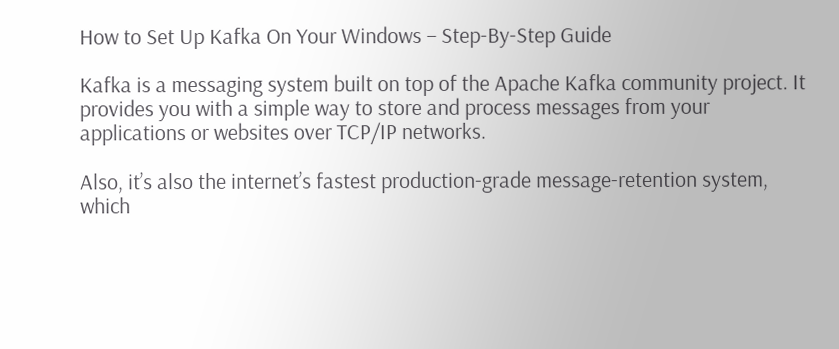How to Set Up Kafka On Your Windows – Step-By-Step Guide

Kafka is a messaging system built on top of the Apache Kafka community project. It provides you with a simple way to store and process messages from your applications or websites over TCP/IP networks.

Also, it’s also the internet’s fastest production-grade message-retention system, which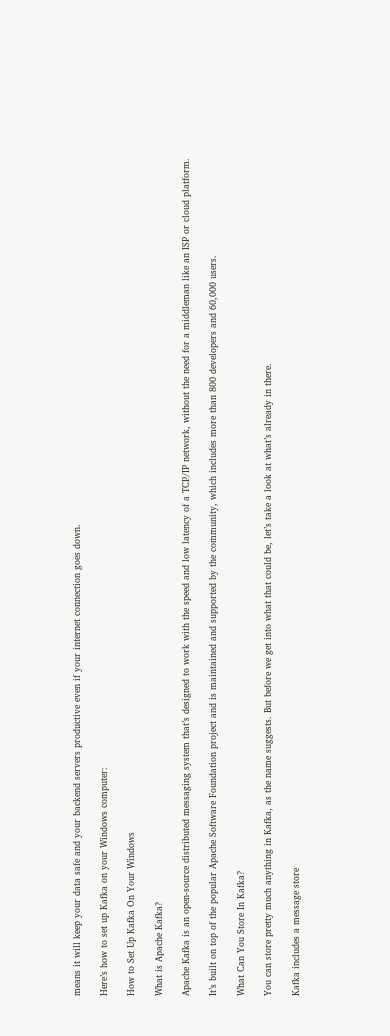means it will keep your data safe and your backend servers productive even if your internet connection goes down.

Here’s how to set up Kafka on your Windows computer:

How to Set Up Kafka On Your Windows

What is Apache Kafka?

Apache Kafka is an open-source distributed messaging system that’s designed to work with the speed and low latency of a TCP/IP network, without the need for a middleman like an ISP or cloud platform.

It’s built on top of the popular Apache Software Foundation project and is maintained and supported by the community, which includes more than 800 developers and 60,000 users.

What Can You Store In Kafka?

You can store pretty much anything in Kafka, as the name suggests. But before we get into what that could be, let’s take a look at what’s already in there.

Kafka includes a message store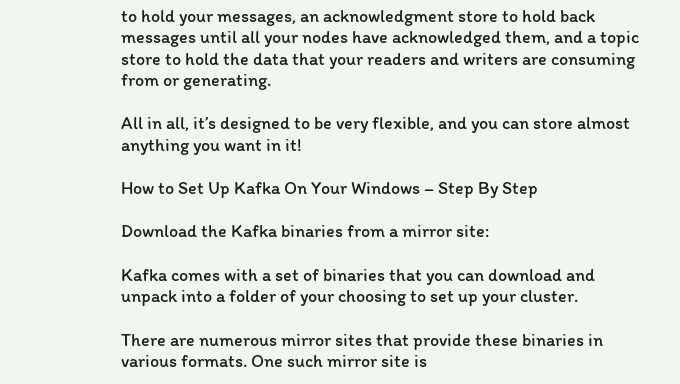to hold your messages, an acknowledgment store to hold back messages until all your nodes have acknowledged them, and a topic store to hold the data that your readers and writers are consuming from or generating.

All in all, it’s designed to be very flexible, and you can store almost anything you want in it!

How to Set Up Kafka On Your Windows – Step By Step

Download the Kafka binaries from a mirror site:

Kafka comes with a set of binaries that you can download and unpack into a folder of your choosing to set up your cluster.

There are numerous mirror sites that provide these binaries in various formats. One such mirror site is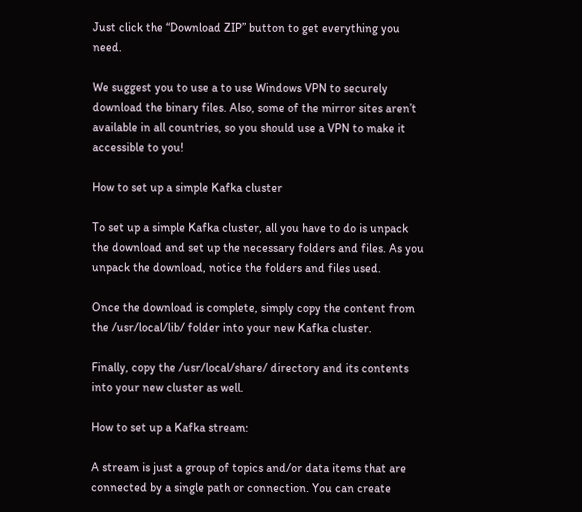Just click the “Download ZIP” button to get everything you need.

We suggest you to use a to use Windows VPN to securely download the binary files. Also, some of the mirror sites aren’t available in all countries, so you should use a VPN to make it accessible to you!

How to set up a simple Kafka cluster

To set up a simple Kafka cluster, all you have to do is unpack the download and set up the necessary folders and files. As you unpack the download, notice the folders and files used.

Once the download is complete, simply copy the content from the /usr/local/lib/ folder into your new Kafka cluster.

Finally, copy the /usr/local/share/ directory and its contents into your new cluster as well.

How to set up a Kafka stream:

A stream is just a group of topics and/or data items that are connected by a single path or connection. You can create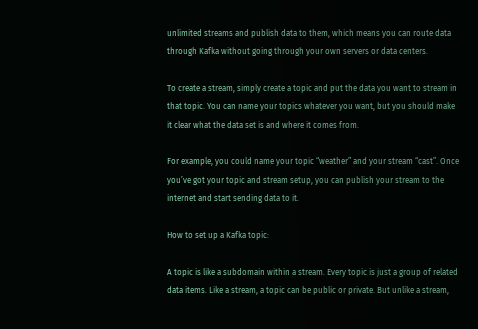unlimited streams and publish data to them, which means you can route data through Kafka without going through your own servers or data centers.

To create a stream, simply create a topic and put the data you want to stream in that topic. You can name your topics whatever you want, but you should make it clear what the data set is and where it comes from.

For example, you could name your topic “weather” and your stream “cast”. Once you’ve got your topic and stream setup, you can publish your stream to the internet and start sending data to it.

How to set up a Kafka topic:

A topic is like a subdomain within a stream. Every topic is just a group of related data items. Like a stream, a topic can be public or private. But unlike a stream,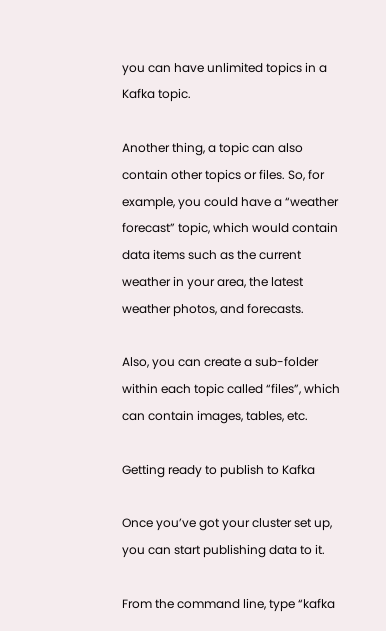you can have unlimited topics in a Kafka topic.

Another thing, a topic can also contain other topics or files. So, for example, you could have a “weather forecast” topic, which would contain data items such as the current weather in your area, the latest weather photos, and forecasts.

Also, you can create a sub-folder within each topic called “files”, which can contain images, tables, etc.

Getting ready to publish to Kafka

Once you’ve got your cluster set up, you can start publishing data to it.

From the command line, type “kafka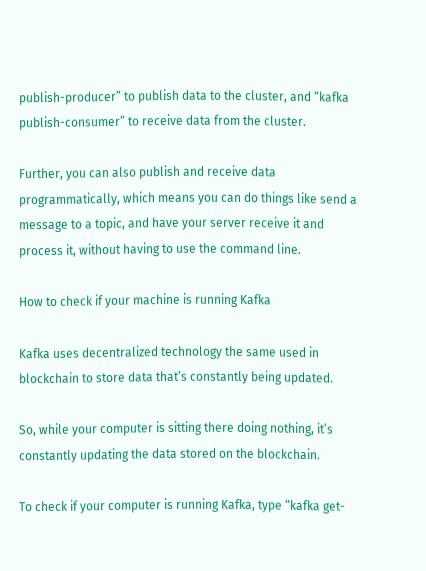publish-producer” to publish data to the cluster, and “kafka publish-consumer” to receive data from the cluster.

Further, you can also publish and receive data programmatically, which means you can do things like send a message to a topic, and have your server receive it and process it, without having to use the command line.

How to check if your machine is running Kafka

Kafka uses decentralized technology the same used in blockchain to store data that’s constantly being updated.

So, while your computer is sitting there doing nothing, it’s constantly updating the data stored on the blockchain.

To check if your computer is running Kafka, type “kafka get-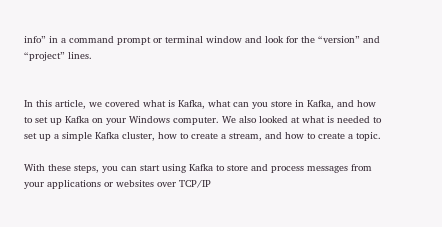info” in a command prompt or terminal window and look for the “version” and “project” lines.


In this article, we covered what is Kafka, what can you store in Kafka, and how to set up Kafka on your Windows computer. We also looked at what is needed to set up a simple Kafka cluster, how to create a stream, and how to create a topic.

With these steps, you can start using Kafka to store and process messages from your applications or websites over TCP/IP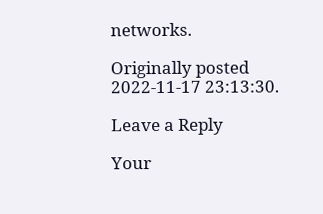networks.

Originally posted 2022-11-17 23:13:30.

Leave a Reply

Your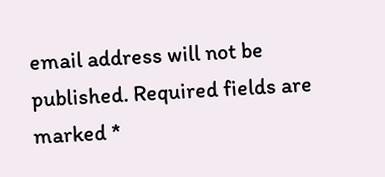email address will not be published. Required fields are marked *